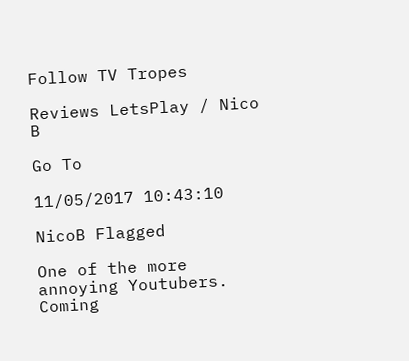Follow TV Tropes

Reviews LetsPlay / Nico B

Go To

11/05/2017 10:43:10

NicoB Flagged

One of the more annoying Youtubers. Coming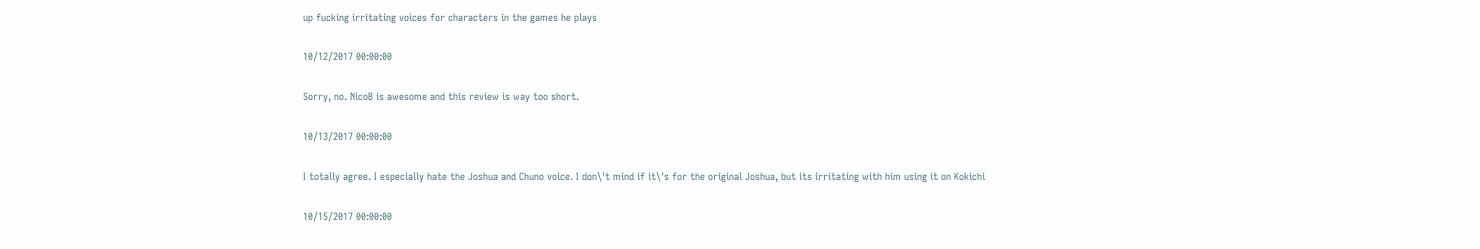up fucking irritating voices for characters in the games he plays

10/12/2017 00:00:00

Sorry, no. NicoB is awesome and this review is way too short.

10/13/2017 00:00:00

I totally agree. I especially hate the Joshua and Chuno voice. I don\'t mind if it\'s for the original Joshua, but its irritating with him using it on Kokichi

10/15/2017 00:00:00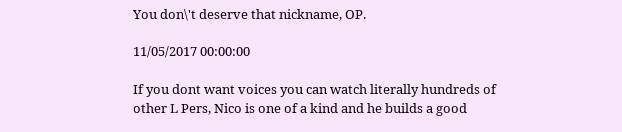You don\'t deserve that nickname, OP.

11/05/2017 00:00:00

If you dont want voices you can watch literally hundreds of other L Pers, Nico is one of a kind and he builds a good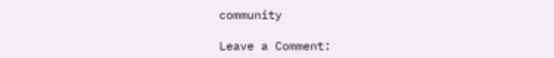community

Leave a Comment: